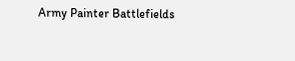Army Painter Battlefields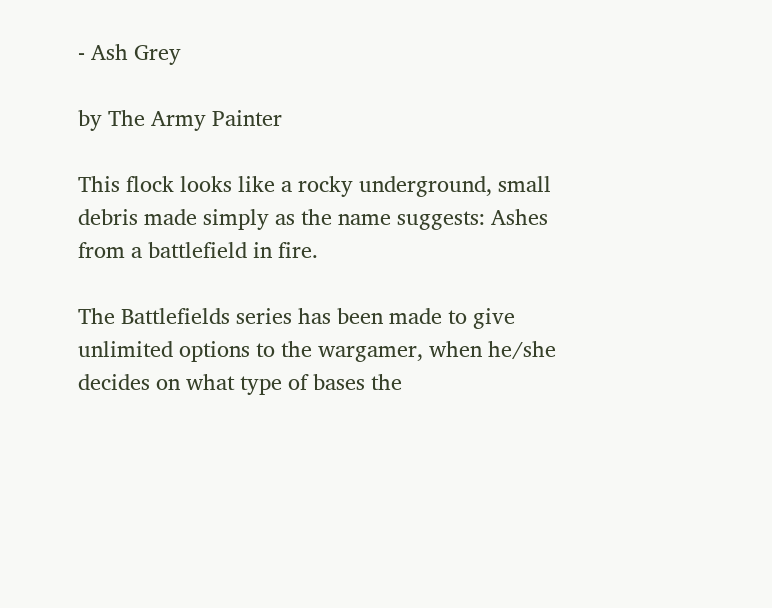- Ash Grey

by The Army Painter

This flock looks like a rocky underground, small debris made simply as the name suggests: Ashes from a battlefield in fire.

The Battlefields series has been made to give unlimited options to the wargamer, when he/she decides on what type of bases the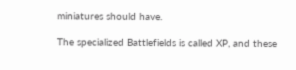miniatures should have.

The specialized Battlefields is called XP, and these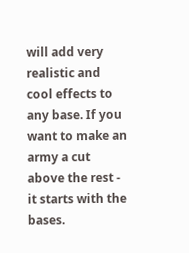will add very realistic and cool effects to any base. If you want to make an army a cut above the rest - it starts with the bases.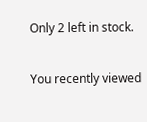Only 2 left in stock.

You recently viewed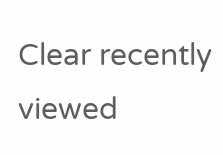Clear recently viewed